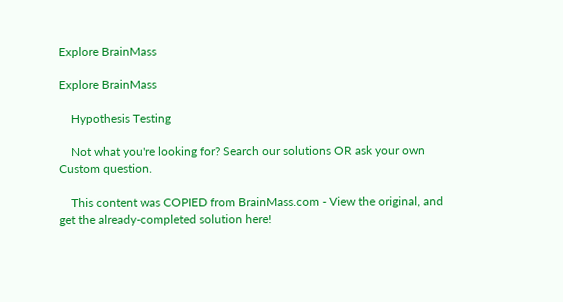Explore BrainMass

Explore BrainMass

    Hypothesis Testing

    Not what you're looking for? Search our solutions OR ask your own Custom question.

    This content was COPIED from BrainMass.com - View the original, and get the already-completed solution here!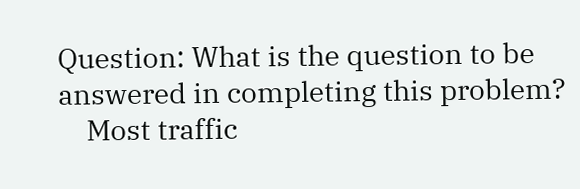Question: What is the question to be answered in completing this problem?
    Most traffic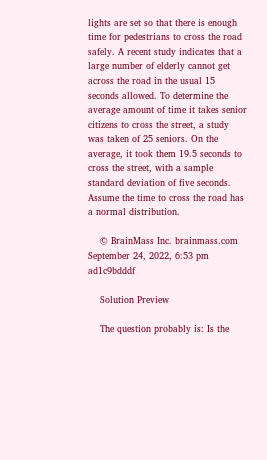lights are set so that there is enough time for pedestrians to cross the road safely. A recent study indicates that a large number of elderly cannot get across the road in the usual 15 seconds allowed. To determine the average amount of time it takes senior citizens to cross the street, a study was taken of 25 seniors. On the average, it took them 19.5 seconds to cross the street, with a sample standard deviation of five seconds. Assume the time to cross the road has a normal distribution.

    © BrainMass Inc. brainmass.com September 24, 2022, 6:53 pm ad1c9bdddf

    Solution Preview

    The question probably is: Is the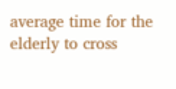average time for the elderly to cross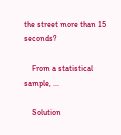the street more than 15 seconds?

    From a statistical sample, ...

    Solution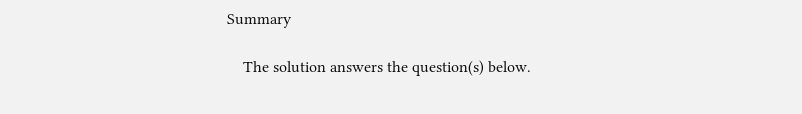Summary

    The solution answers the question(s) below.